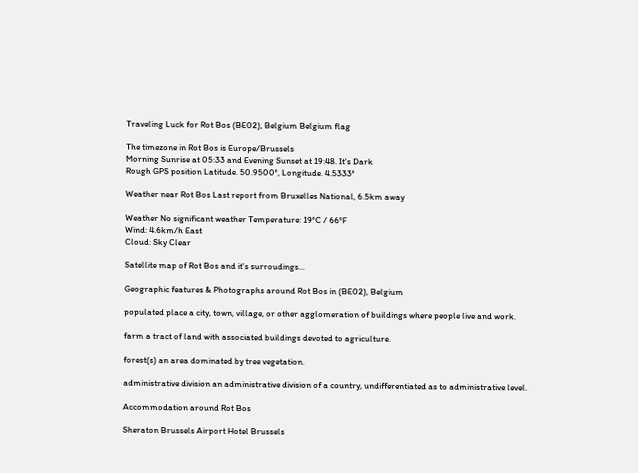Traveling Luck for Rot Bos (BE02), Belgium Belgium flag

The timezone in Rot Bos is Europe/Brussels
Morning Sunrise at 05:33 and Evening Sunset at 19:48. It's Dark
Rough GPS position Latitude. 50.9500°, Longitude. 4.5333°

Weather near Rot Bos Last report from Bruxelles National, 6.5km away

Weather No significant weather Temperature: 19°C / 66°F
Wind: 4.6km/h East
Cloud: Sky Clear

Satellite map of Rot Bos and it's surroudings...

Geographic features & Photographs around Rot Bos in (BE02), Belgium

populated place a city, town, village, or other agglomeration of buildings where people live and work.

farm a tract of land with associated buildings devoted to agriculture.

forest(s) an area dominated by tree vegetation.

administrative division an administrative division of a country, undifferentiated as to administrative level.

Accommodation around Rot Bos

Sheraton Brussels Airport Hotel Brussels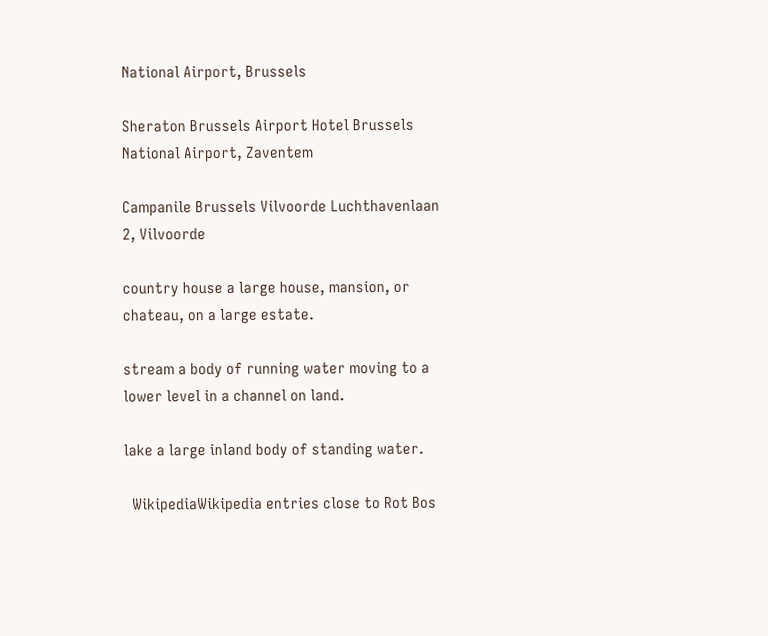National Airport, Brussels

Sheraton Brussels Airport Hotel Brussels National Airport, Zaventem

Campanile Brussels Vilvoorde Luchthavenlaan 2, Vilvoorde

country house a large house, mansion, or chateau, on a large estate.

stream a body of running water moving to a lower level in a channel on land.

lake a large inland body of standing water.

  WikipediaWikipedia entries close to Rot Bos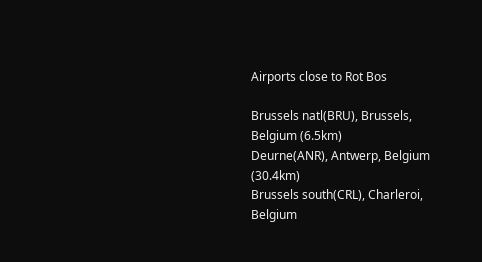Airports close to Rot Bos

Brussels natl(BRU), Brussels, Belgium (6.5km)
Deurne(ANR), Antwerp, Belgium (30.4km)
Brussels south(CRL), Charleroi, Belgium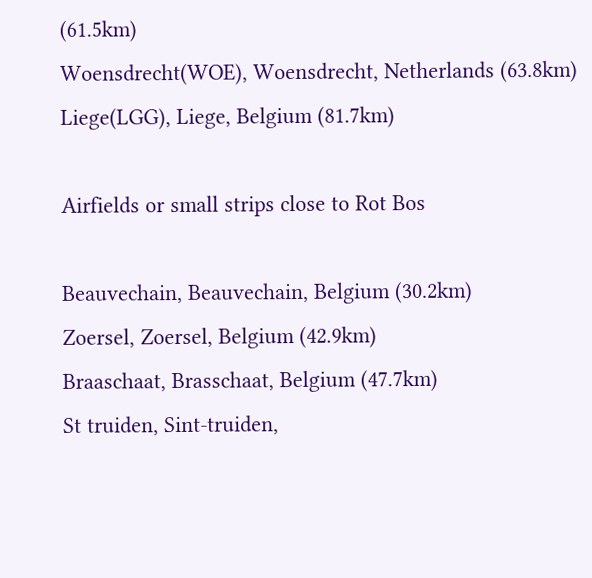(61.5km)
Woensdrecht(WOE), Woensdrecht, Netherlands (63.8km)
Liege(LGG), Liege, Belgium (81.7km)

Airfields or small strips close to Rot Bos

Beauvechain, Beauvechain, Belgium (30.2km)
Zoersel, Zoersel, Belgium (42.9km)
Braaschaat, Brasschaat, Belgium (47.7km)
St truiden, Sint-truiden,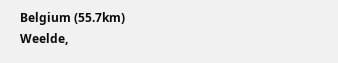Belgium (55.7km)
Weelde,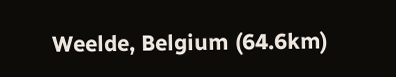Weelde, Belgium (64.6km)